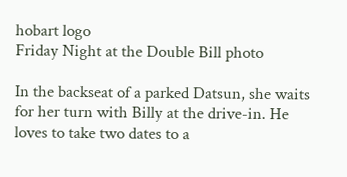hobart logo
Friday Night at the Double Bill photo

In the backseat of a parked Datsun, she waits for her turn with Billy at the drive-in. He loves to take two dates to a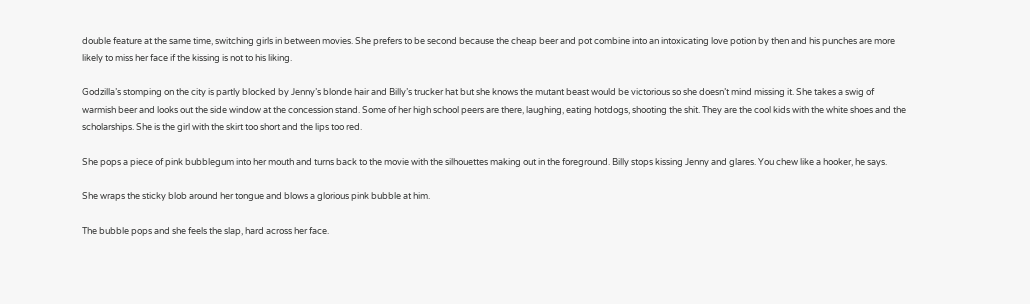double feature at the same time, switching girls in between movies. She prefers to be second because the cheap beer and pot combine into an intoxicating love potion by then and his punches are more likely to miss her face if the kissing is not to his liking.

Godzilla’s stomping on the city is partly blocked by Jenny’s blonde hair and Billy’s trucker hat but she knows the mutant beast would be victorious so she doesn’t mind missing it. She takes a swig of warmish beer and looks out the side window at the concession stand. Some of her high school peers are there, laughing, eating hotdogs, shooting the shit. They are the cool kids with the white shoes and the scholarships. She is the girl with the skirt too short and the lips too red.

She pops a piece of pink bubblegum into her mouth and turns back to the movie with the silhouettes making out in the foreground. Billy stops kissing Jenny and glares. You chew like a hooker, he says.

She wraps the sticky blob around her tongue and blows a glorious pink bubble at him.

The bubble pops and she feels the slap, hard across her face.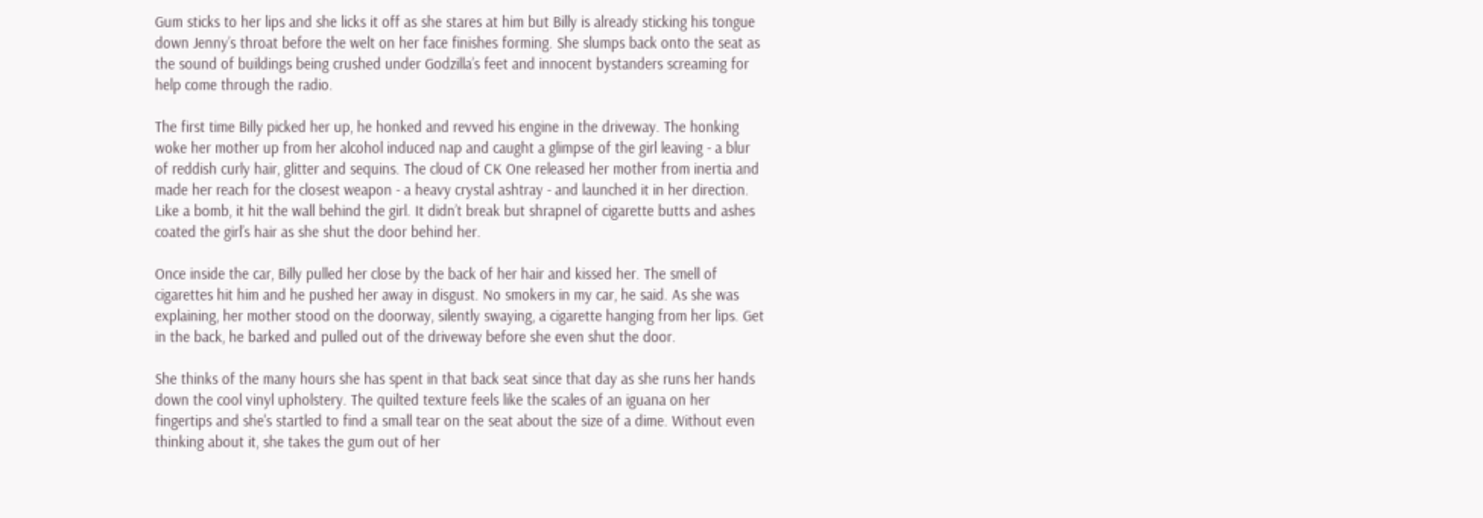Gum sticks to her lips and she licks it off as she stares at him but Billy is already sticking his tongue down Jenny’s throat before the welt on her face finishes forming. She slumps back onto the seat as the sound of buildings being crushed under Godzilla’s feet and innocent bystanders screaming for help come through the radio.

The first time Billy picked her up, he honked and revved his engine in the driveway. The honking woke her mother up from her alcohol induced nap and caught a glimpse of the girl leaving - a blur of reddish curly hair, glitter and sequins. The cloud of CK One released her mother from inertia and made her reach for the closest weapon - a heavy crystal ashtray - and launched it in her direction. Like a bomb, it hit the wall behind the girl. It didn’t break but shrapnel of cigarette butts and ashes coated the girl’s hair as she shut the door behind her.

Once inside the car, Billy pulled her close by the back of her hair and kissed her. The smell of cigarettes hit him and he pushed her away in disgust. No smokers in my car, he said. As she was explaining, her mother stood on the doorway, silently swaying, a cigarette hanging from her lips. Get in the back, he barked and pulled out of the driveway before she even shut the door.

She thinks of the many hours she has spent in that back seat since that day as she runs her hands down the cool vinyl upholstery. The quilted texture feels like the scales of an iguana on her fingertips and she's startled to find a small tear on the seat about the size of a dime. Without even thinking about it, she takes the gum out of her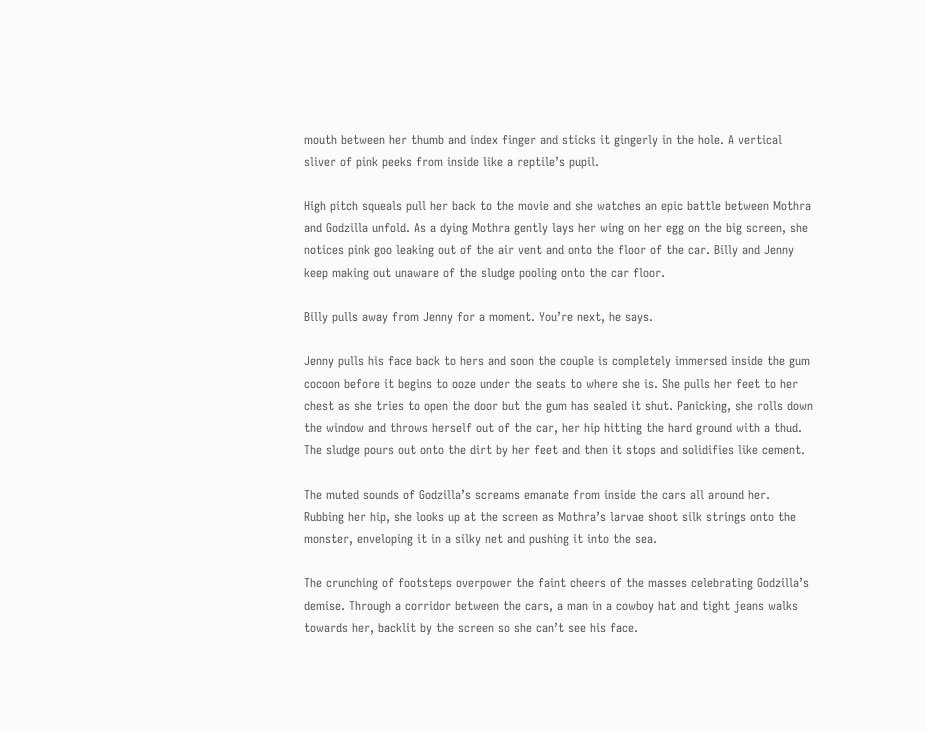mouth between her thumb and index finger and sticks it gingerly in the hole. A vertical sliver of pink peeks from inside like a reptile’s pupil.

High pitch squeals pull her back to the movie and she watches an epic battle between Mothra and Godzilla unfold. As a dying Mothra gently lays her wing on her egg on the big screen, she notices pink goo leaking out of the air vent and onto the floor of the car. Billy and Jenny keep making out unaware of the sludge pooling onto the car floor.

Billy pulls away from Jenny for a moment. You’re next, he says.

Jenny pulls his face back to hers and soon the couple is completely immersed inside the gum cocoon before it begins to ooze under the seats to where she is. She pulls her feet to her chest as she tries to open the door but the gum has sealed it shut. Panicking, she rolls down the window and throws herself out of the car, her hip hitting the hard ground with a thud. The sludge pours out onto the dirt by her feet and then it stops and solidifies like cement.

The muted sounds of Godzilla’s screams emanate from inside the cars all around her. Rubbing her hip, she looks up at the screen as Mothra’s larvae shoot silk strings onto the monster, enveloping it in a silky net and pushing it into the sea.

The crunching of footsteps overpower the faint cheers of the masses celebrating Godzilla’s demise. Through a corridor between the cars, a man in a cowboy hat and tight jeans walks towards her, backlit by the screen so she can’t see his face.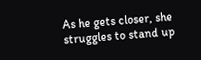As he gets closer, she struggles to stand up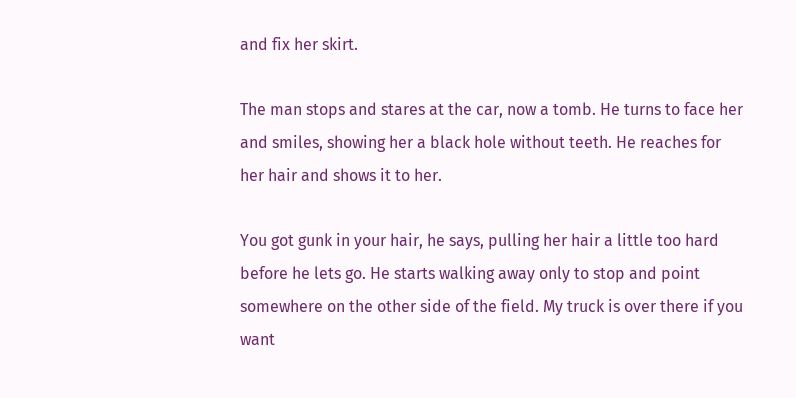and fix her skirt.

The man stops and stares at the car, now a tomb. He turns to face her and smiles, showing her a black hole without teeth. He reaches for her hair and shows it to her.

You got gunk in your hair, he says, pulling her hair a little too hard before he lets go. He starts walking away only to stop and point somewhere on the other side of the field. My truck is over there if you want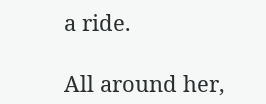a ride.

All around her,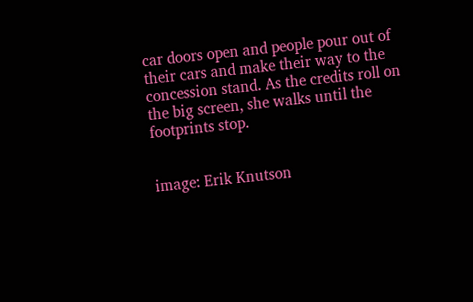car doors open and people pour out of their cars and make their way to the concession stand. As the credits roll on the big screen, she walks until the footprints stop.


image: Erik Knutson